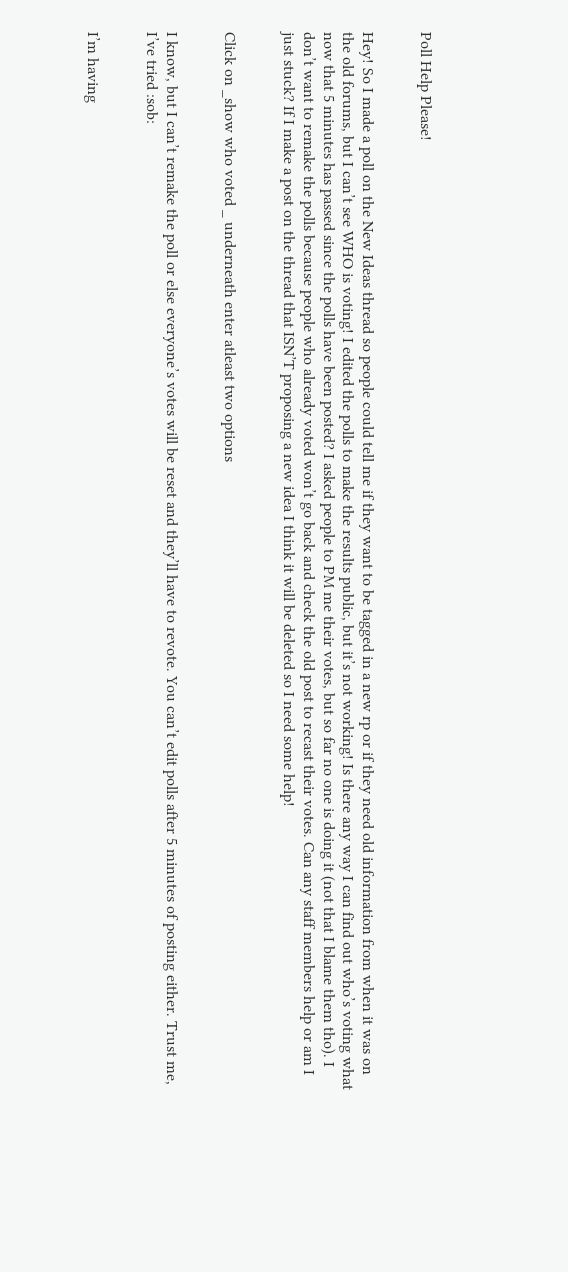Poll Help Please!


Hey! So I made a poll on the New Ideas thread so people could tell me if they want to be tagged in a new rp or if they need old information from when it was on the old forums, but I can’t see WHO is voting! I edited the polls to make the results public, but it’s not working! Is there any way I can find out who’s voting what now that 5 minutes has passed since the polls have been posted? I asked people to PM me their votes, but so far no one is doing it (not that I blame them tho). I don’t want to remake the polls because people who already voted won’t go back and check the old post to recast their votes. Can any staff members help or am I just stuck? If I make a post on the thread that ISN’T proposing a new idea I think it will be deleted so I need some help!


Click on _show who voted _ underneath enter atleast two options


I know, but I can’t remake the poll or else everyone’s votes will be reset and they’ll have to revote. You can’t edit polls after 5 minutes of posting either. Trust me, I’ve tried :sob:


I’m having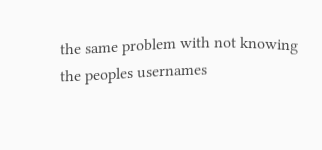the same problem with not knowing the peoples usernames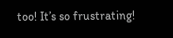too! It’s so frustrating!